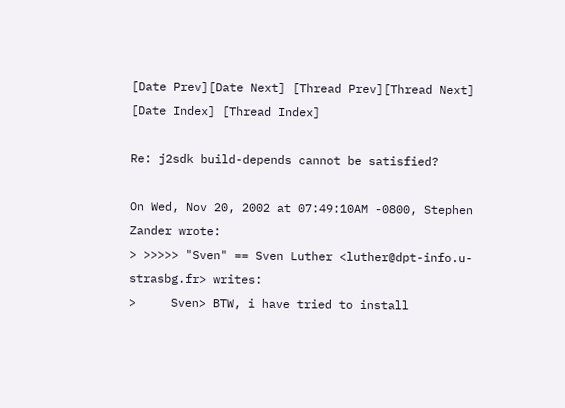[Date Prev][Date Next] [Thread Prev][Thread Next] [Date Index] [Thread Index]

Re: j2sdk build-depends cannot be satisfied?

On Wed, Nov 20, 2002 at 07:49:10AM -0800, Stephen Zander wrote:
> >>>>> "Sven" == Sven Luther <luther@dpt-info.u-strasbg.fr> writes:
>     Sven> BTW, i have tried to install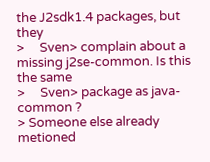the J2sdk1.4 packages, but they
>     Sven> complain about a missing j2se-common. Is this the same
>     Sven> package as java-common ?
> Someone else already metioned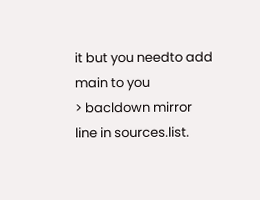it but you needto add main to you
> bacldown mirror line in sources.list.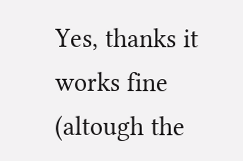Yes, thanks it works fine (altough the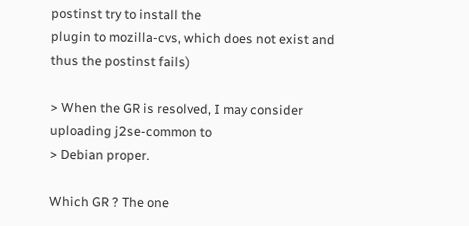postinst try to install the
plugin to mozilla-cvs, which does not exist and thus the postinst fails)

> When the GR is resolved, I may consider uploading j2se-common to
> Debian proper.

Which GR ? The one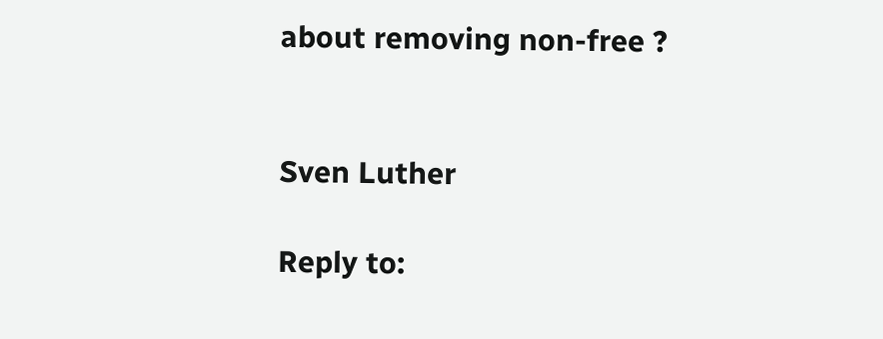about removing non-free ?


Sven Luther

Reply to: